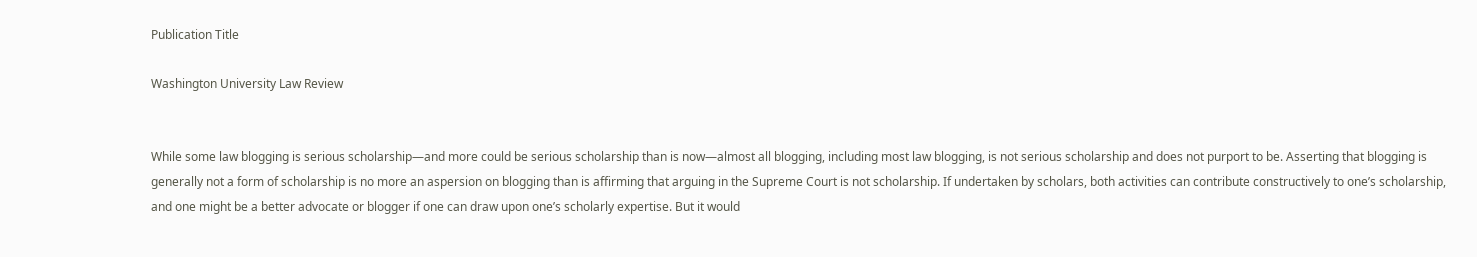Publication Title

Washington University Law Review


While some law blogging is serious scholarship—and more could be serious scholarship than is now—almost all blogging, including most law blogging, is not serious scholarship and does not purport to be. Asserting that blogging is generally not a form of scholarship is no more an aspersion on blogging than is affirming that arguing in the Supreme Court is not scholarship. If undertaken by scholars, both activities can contribute constructively to one’s scholarship, and one might be a better advocate or blogger if one can draw upon one’s scholarly expertise. But it would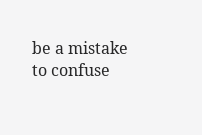be a mistake to confuse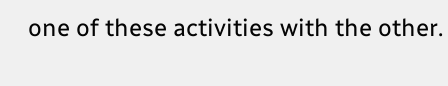one of these activities with the other.